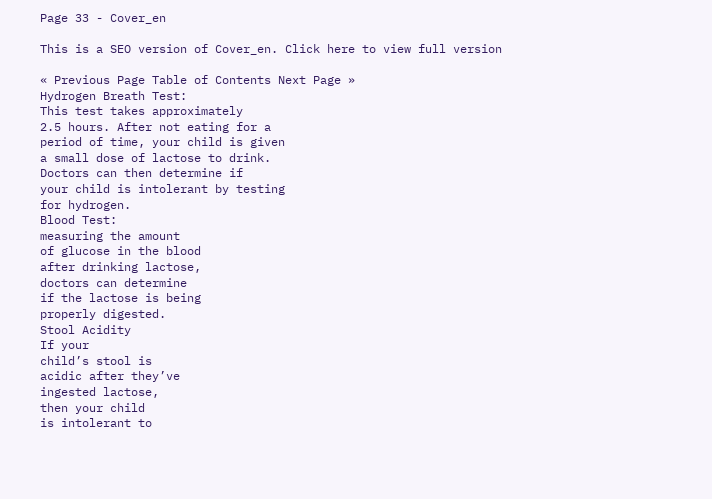Page 33 - Cover_en

This is a SEO version of Cover_en. Click here to view full version

« Previous Page Table of Contents Next Page »
Hydrogen Breath Test:
This test takes approximately
2.5 hours. After not eating for a
period of time, your child is given
a small dose of lactose to drink.
Doctors can then determine if
your child is intolerant by testing
for hydrogen.
Blood Test:
measuring the amount
of glucose in the blood
after drinking lactose,
doctors can determine
if the lactose is being
properly digested.
Stool Acidity
If your
child’s stool is
acidic after they’ve
ingested lactose,
then your child
is intolerant to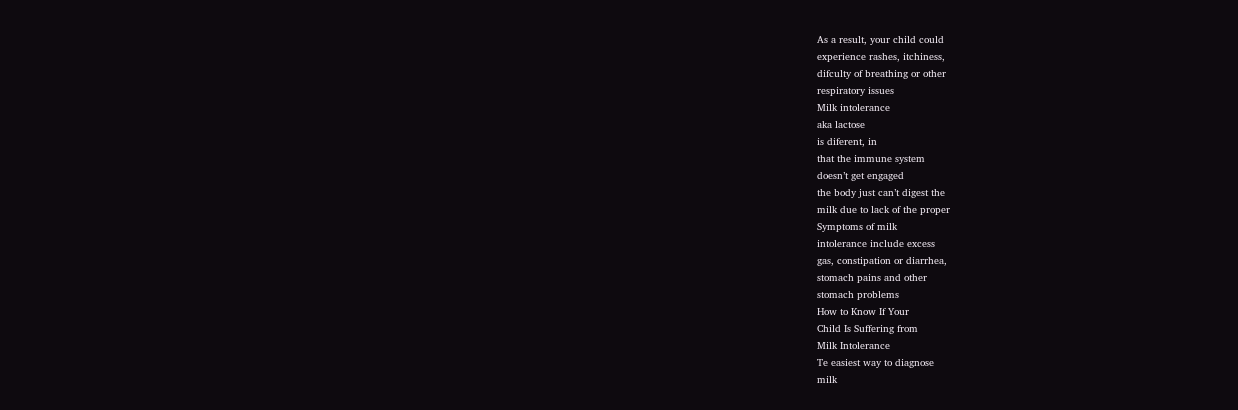As a result, your child could
experience rashes, itchiness,
difculty of breathing or other
respiratory issues
Milk intolerance
aka lactose
is diferent, in
that the immune system
doesn’t get engaged
the body just can’t digest the
milk due to lack of the proper
Symptoms of milk
intolerance include excess
gas, constipation or diarrhea,
stomach pains and other
stomach problems
How to Know If Your
Child Is Suffering from
Milk Intolerance
Te easiest way to diagnose
milk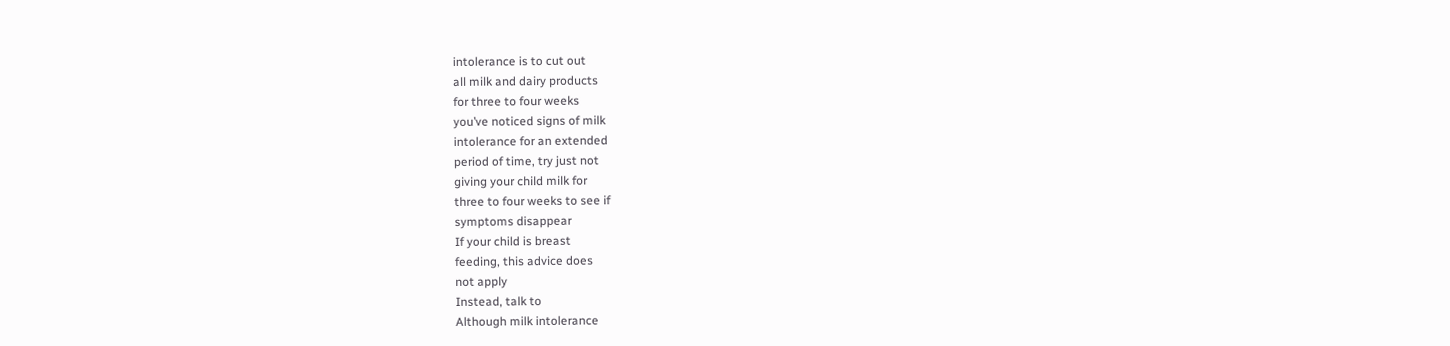intolerance is to cut out
all milk and dairy products
for three to four weeks
you’ve noticed signs of milk
intolerance for an extended
period of time, try just not
giving your child milk for
three to four weeks to see if
symptoms disappear
If your child is breast
feeding, this advice does
not apply
Instead, talk to
Although milk intolerance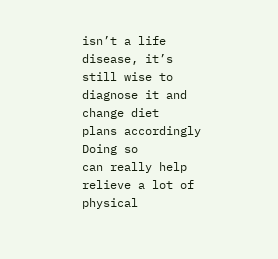isn’t a life
disease, it’s still wise to
diagnose it and change diet
plans accordingly
Doing so
can really help relieve a lot of
physical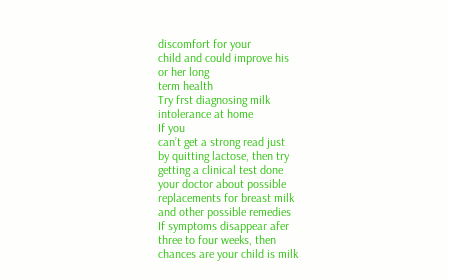discomfort for your
child and could improve his
or her long
term health
Try frst diagnosing milk
intolerance at home
If you
can’t get a strong read just
by quitting lactose, then try
getting a clinical test done
your doctor about possible
replacements for breast milk
and other possible remedies
If symptoms disappear afer
three to four weeks, then
chances are your child is milk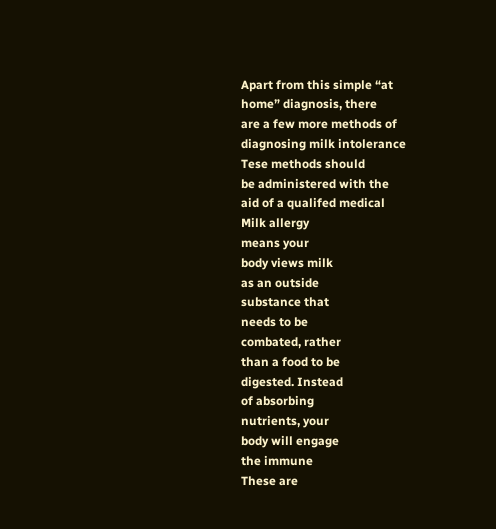Apart from this simple “at
home” diagnosis, there
are a few more methods of
diagnosing milk intolerance
Tese methods should
be administered with the
aid of a qualifed medical
Milk allergy
means your
body views milk
as an outside
substance that
needs to be
combated, rather
than a food to be
digested. Instead
of absorbing
nutrients, your
body will engage
the immune
These are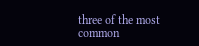three of the most common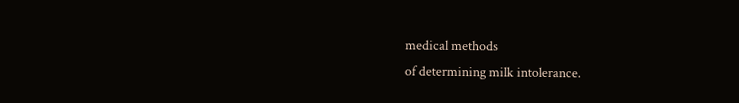medical methods
of determining milk intolerance.